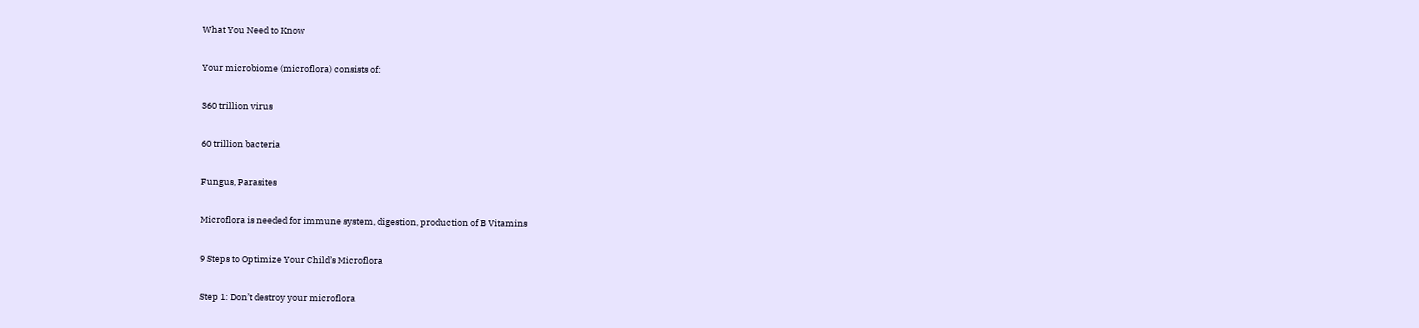What You Need to Know

Your microbiome (microflora) consists of:

360 trillion virus

60 trillion bacteria

Fungus, Parasites

Microflora is needed for immune system, digestion, production of B Vitamins

9 Steps to Optimize Your Child’s Microflora

Step 1: Don’t destroy your microflora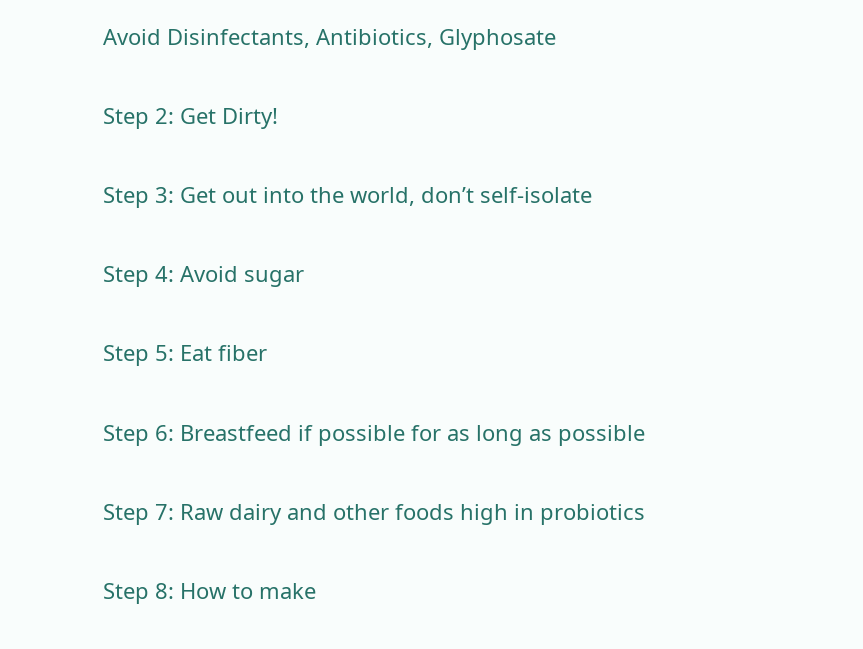Avoid Disinfectants, Antibiotics, Glyphosate

Step 2: Get Dirty!

Step 3: Get out into the world, don’t self-isolate

Step 4: Avoid sugar

Step 5: Eat fiber

Step 6: Breastfeed if possible for as long as possible

Step 7: Raw dairy and other foods high in probiotics

Step 8: How to make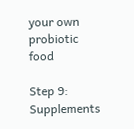your own probiotic food

Step 9: Supplements